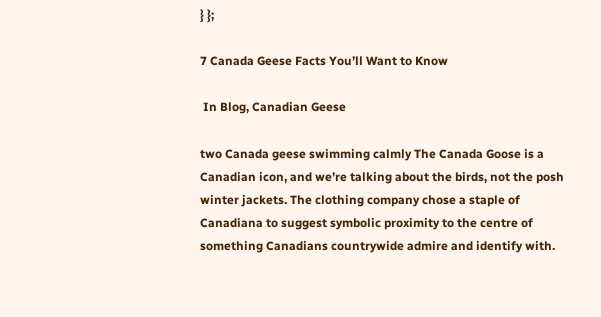} };

7 Canada Geese Facts You’ll Want to Know

 In Blog, Canadian Geese

two Canada geese swimming calmly The Canada Goose is a Canadian icon, and we’re talking about the birds, not the posh winter jackets. The clothing company chose a staple of Canadiana to suggest symbolic proximity to the centre of something Canadians countrywide admire and identify with.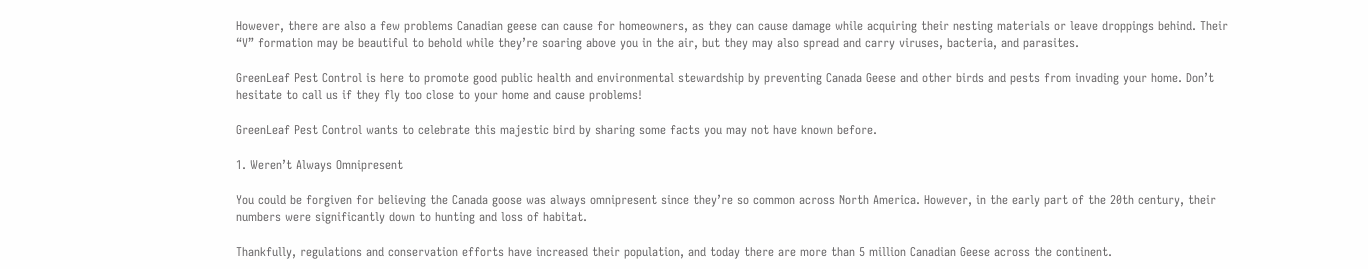However, there are also a few problems Canadian geese can cause for homeowners, as they can cause damage while acquiring their nesting materials or leave droppings behind. Their “V” formation may be beautiful to behold while they’re soaring above you in the air, but they may also spread and carry viruses, bacteria, and parasites.

GreenLeaf Pest Control is here to promote good public health and environmental stewardship by preventing Canada Geese and other birds and pests from invading your home. Don’t hesitate to call us if they fly too close to your home and cause problems!

GreenLeaf Pest Control wants to celebrate this majestic bird by sharing some facts you may not have known before.

1. Weren’t Always Omnipresent

You could be forgiven for believing the Canada goose was always omnipresent since they’re so common across North America. However, in the early part of the 20th century, their numbers were significantly down to hunting and loss of habitat.

Thankfully, regulations and conservation efforts have increased their population, and today there are more than 5 million Canadian Geese across the continent.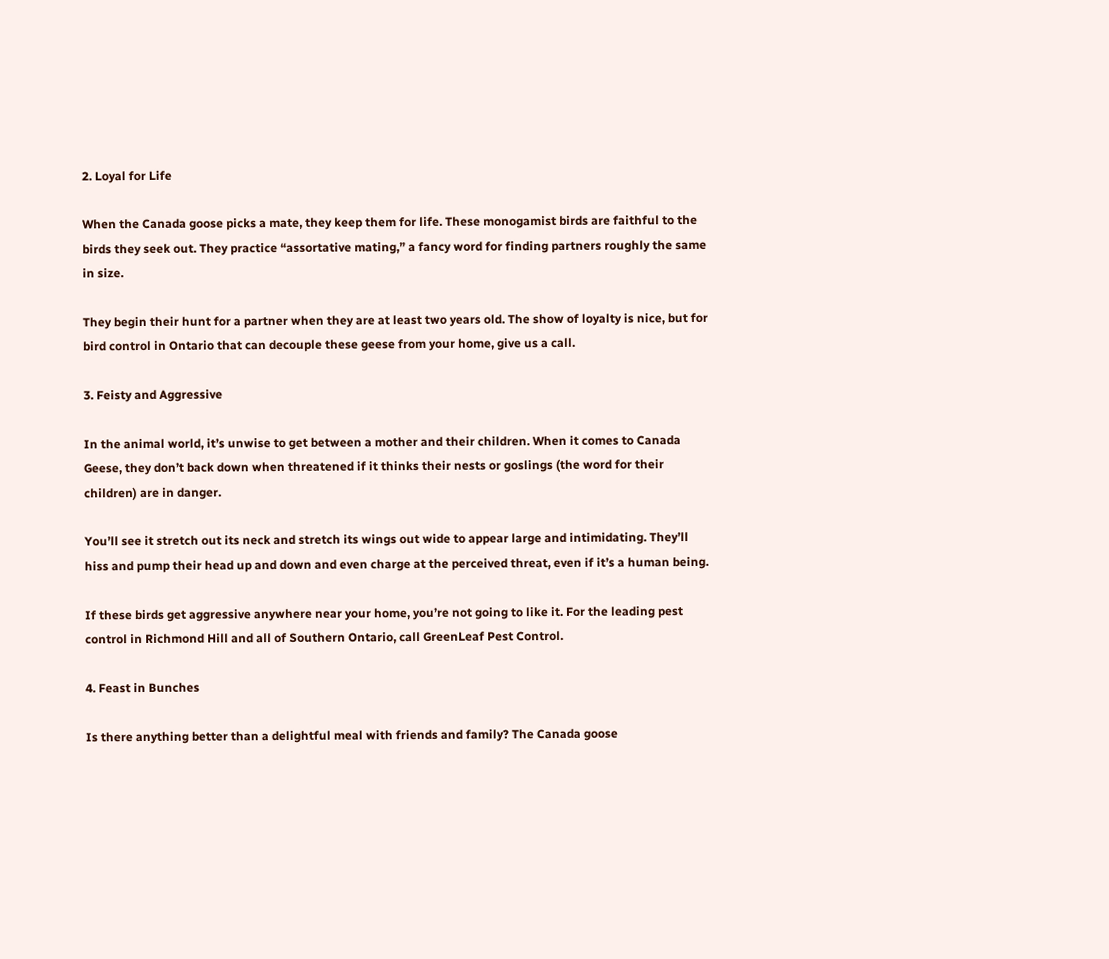2. Loyal for Life

When the Canada goose picks a mate, they keep them for life. These monogamist birds are faithful to the birds they seek out. They practice “assortative mating,” a fancy word for finding partners roughly the same in size.

They begin their hunt for a partner when they are at least two years old. The show of loyalty is nice, but for bird control in Ontario that can decouple these geese from your home, give us a call.

3. Feisty and Aggressive

In the animal world, it’s unwise to get between a mother and their children. When it comes to Canada Geese, they don’t back down when threatened if it thinks their nests or goslings (the word for their children) are in danger.

You’ll see it stretch out its neck and stretch its wings out wide to appear large and intimidating. They’ll hiss and pump their head up and down and even charge at the perceived threat, even if it’s a human being.

If these birds get aggressive anywhere near your home, you’re not going to like it. For the leading pest control in Richmond Hill and all of Southern Ontario, call GreenLeaf Pest Control.

4. Feast in Bunches

Is there anything better than a delightful meal with friends and family? The Canada goose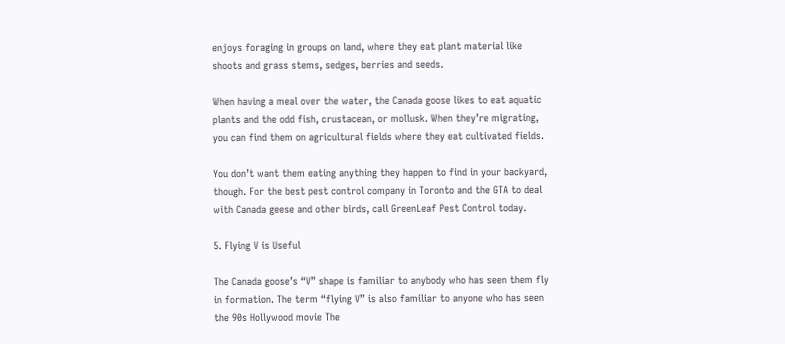enjoys foraging in groups on land, where they eat plant material like shoots and grass stems, sedges, berries and seeds.

When having a meal over the water, the Canada goose likes to eat aquatic plants and the odd fish, crustacean, or mollusk. When they’re migrating, you can find them on agricultural fields where they eat cultivated fields.

You don’t want them eating anything they happen to find in your backyard, though. For the best pest control company in Toronto and the GTA to deal with Canada geese and other birds, call GreenLeaf Pest Control today.

5. Flying V is Useful

The Canada goose’s “V” shape is familiar to anybody who has seen them fly in formation. The term “flying V” is also familiar to anyone who has seen the 90s Hollywood movie The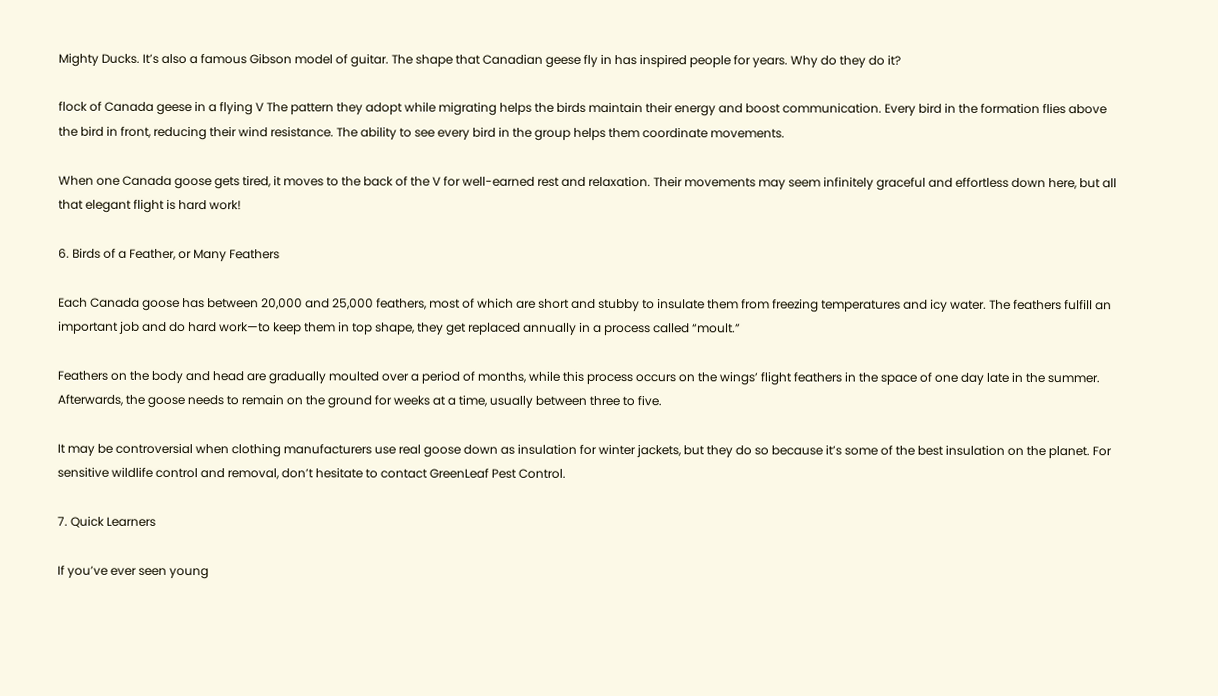Mighty Ducks. It’s also a famous Gibson model of guitar. The shape that Canadian geese fly in has inspired people for years. Why do they do it?

flock of Canada geese in a flying V The pattern they adopt while migrating helps the birds maintain their energy and boost communication. Every bird in the formation flies above the bird in front, reducing their wind resistance. The ability to see every bird in the group helps them coordinate movements.

When one Canada goose gets tired, it moves to the back of the V for well-earned rest and relaxation. Their movements may seem infinitely graceful and effortless down here, but all that elegant flight is hard work!

6. Birds of a Feather, or Many Feathers

Each Canada goose has between 20,000 and 25,000 feathers, most of which are short and stubby to insulate them from freezing temperatures and icy water. The feathers fulfill an important job and do hard work—to keep them in top shape, they get replaced annually in a process called “moult.”

Feathers on the body and head are gradually moulted over a period of months, while this process occurs on the wings’ flight feathers in the space of one day late in the summer. Afterwards, the goose needs to remain on the ground for weeks at a time, usually between three to five.

It may be controversial when clothing manufacturers use real goose down as insulation for winter jackets, but they do so because it’s some of the best insulation on the planet. For sensitive wildlife control and removal, don’t hesitate to contact GreenLeaf Pest Control.

7. Quick Learners

If you’ve ever seen young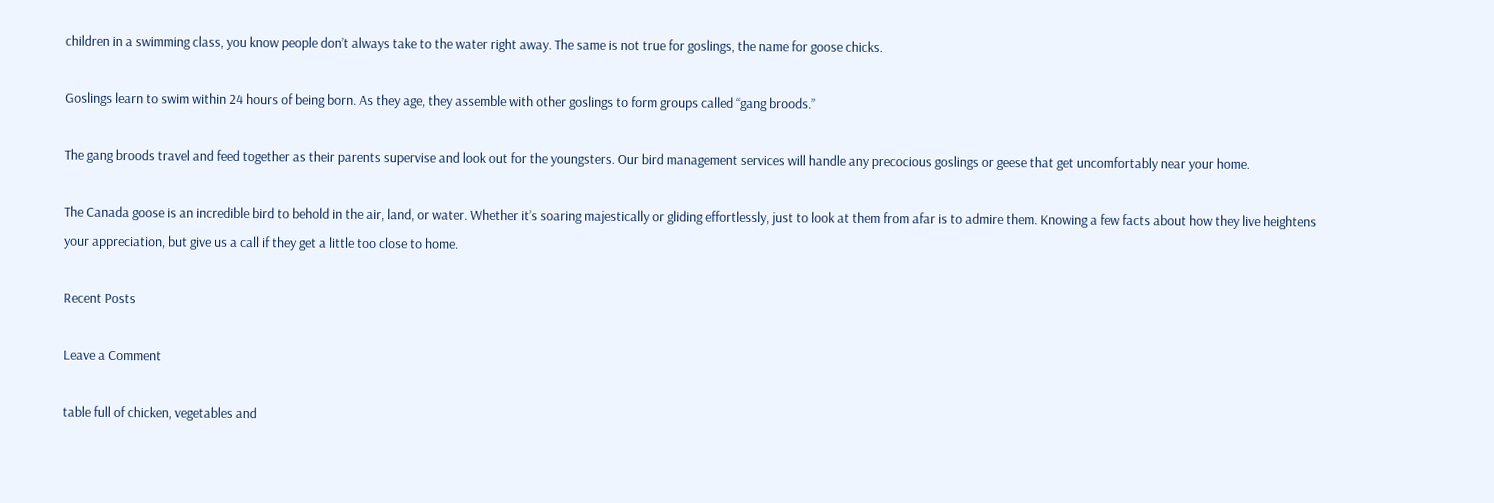children in a swimming class, you know people don’t always take to the water right away. The same is not true for goslings, the name for goose chicks.

Goslings learn to swim within 24 hours of being born. As they age, they assemble with other goslings to form groups called “gang broods.”

The gang broods travel and feed together as their parents supervise and look out for the youngsters. Our bird management services will handle any precocious goslings or geese that get uncomfortably near your home.

The Canada goose is an incredible bird to behold in the air, land, or water. Whether it’s soaring majestically or gliding effortlessly, just to look at them from afar is to admire them. Knowing a few facts about how they live heightens your appreciation, but give us a call if they get a little too close to home.

Recent Posts

Leave a Comment

table full of chicken, vegetables and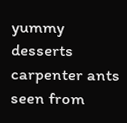yummy desserts
carpenter ants seen from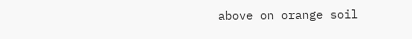above on orange soil